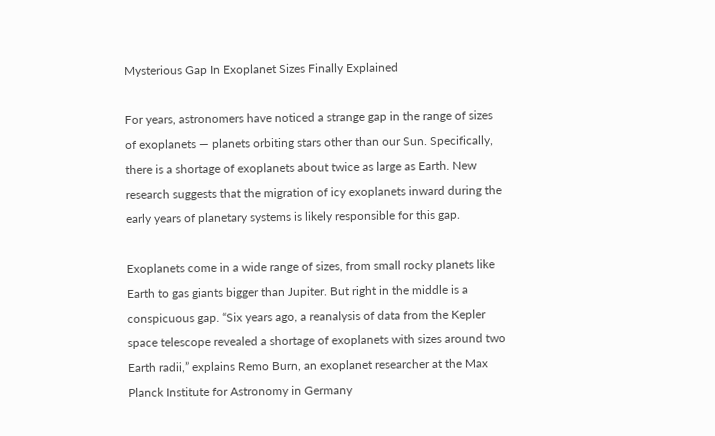Mysterious Gap In Exoplanet Sizes Finally Explained

For years, astronomers have noticed a strange gap in the range of sizes of exoplanets — planets orbiting stars other than our Sun. Specifically, there is a shortage of exoplanets about twice as large as Earth. New research suggests that the migration of icy exoplanets inward during the early years of planetary systems is likely responsible for this gap.

Exoplanets come in a wide range of sizes, from small rocky planets like Earth to gas giants bigger than Jupiter. But right in the middle is a conspicuous gap. “Six years ago, a reanalysis of data from the Kepler space telescope revealed a shortage of exoplanets with sizes around two Earth radii,” explains Remo Burn, an exoplanet researcher at the Max Planck Institute for Astronomy in Germany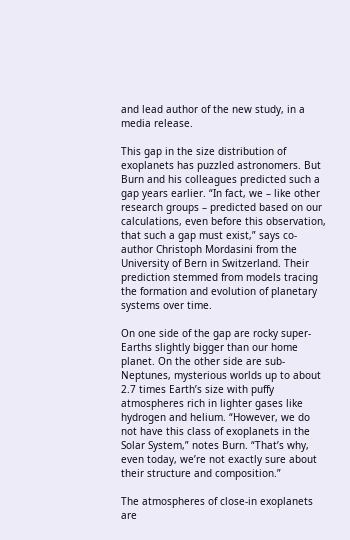and lead author of the new study, in a media release.

This gap in the size distribution of exoplanets has puzzled astronomers. But Burn and his colleagues predicted such a gap years earlier. “In fact, we – like other research groups – predicted based on our calculations, even before this observation, that such a gap must exist,” says co-author Christoph Mordasini from the University of Bern in Switzerland. Their prediction stemmed from models tracing the formation and evolution of planetary systems over time.

On one side of the gap are rocky super-Earths slightly bigger than our home planet. On the other side are sub-Neptunes, mysterious worlds up to about 2.7 times Earth’s size with puffy atmospheres rich in lighter gases like hydrogen and helium. “However, we do not have this class of exoplanets in the Solar System,” notes Burn. “That’s why, even today, we’re not exactly sure about their structure and composition.”

The atmospheres of close-in exoplanets are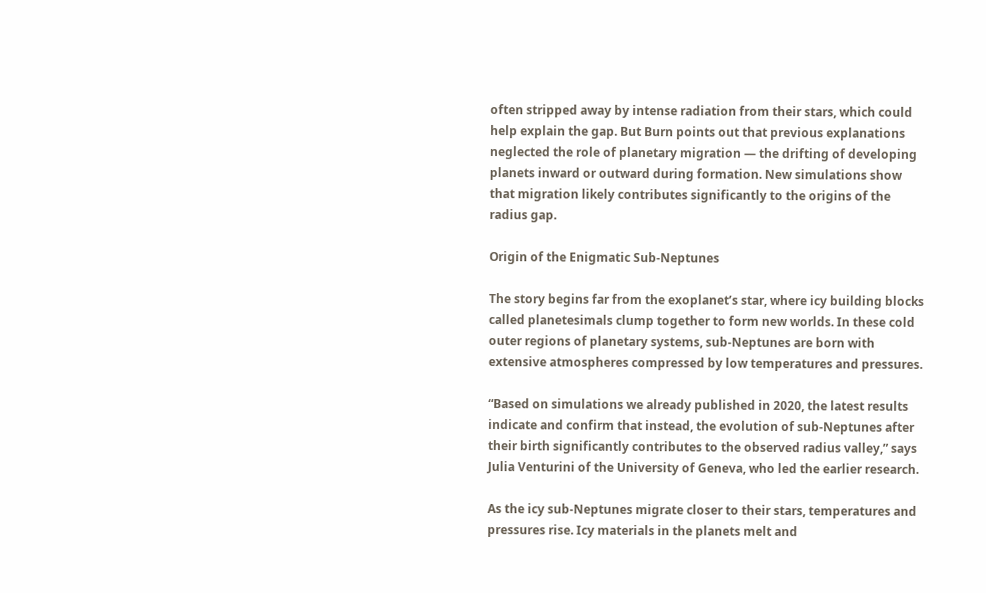often stripped away by intense radiation from their stars, which could help explain the gap. But Burn points out that previous explanations neglected the role of planetary migration — the drifting of developing planets inward or outward during formation. New simulations show that migration likely contributes significantly to the origins of the radius gap.

Origin of the Enigmatic Sub-Neptunes

The story begins far from the exoplanet’s star, where icy building blocks called planetesimals clump together to form new worlds. In these cold outer regions of planetary systems, sub-Neptunes are born with extensive atmospheres compressed by low temperatures and pressures.

“Based on simulations we already published in 2020, the latest results indicate and confirm that instead, the evolution of sub-Neptunes after their birth significantly contributes to the observed radius valley,” says Julia Venturini of the University of Geneva, who led the earlier research.

As the icy sub-Neptunes migrate closer to their stars, temperatures and pressures rise. Icy materials in the planets melt and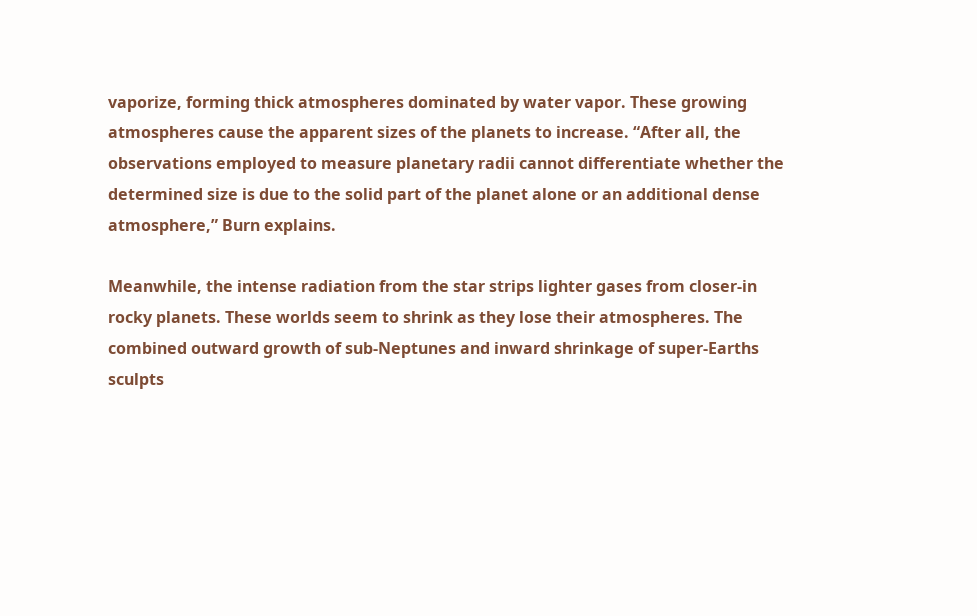vaporize, forming thick atmospheres dominated by water vapor. These growing atmospheres cause the apparent sizes of the planets to increase. “After all, the observations employed to measure planetary radii cannot differentiate whether the determined size is due to the solid part of the planet alone or an additional dense atmosphere,” Burn explains.

Meanwhile, the intense radiation from the star strips lighter gases from closer-in rocky planets. These worlds seem to shrink as they lose their atmospheres. The combined outward growth of sub-Neptunes and inward shrinkage of super-Earths sculpts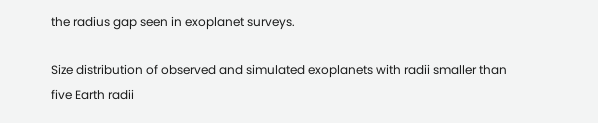the radius gap seen in exoplanet surveys.

Size distribution of observed and simulated exoplanets with radii smaller than five Earth radii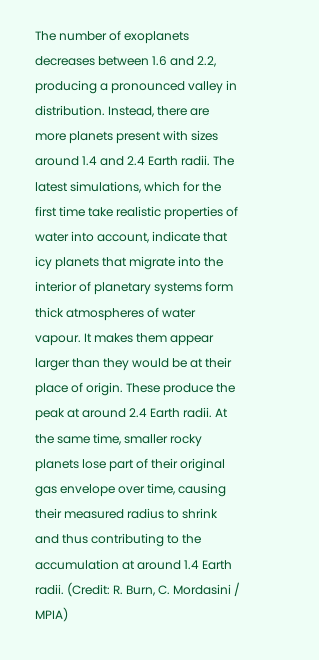The number of exoplanets decreases between 1.6 and 2.2, producing a pronounced valley in distribution. Instead, there are more planets present with sizes around 1.4 and 2.4 Earth radii. The latest simulations, which for the first time take realistic properties of water into account, indicate that icy planets that migrate into the interior of planetary systems form thick atmospheres of water vapour. It makes them appear larger than they would be at their place of origin. These produce the peak at around 2.4 Earth radii. At the same time, smaller rocky planets lose part of their original gas envelope over time, causing their measured radius to shrink and thus contributing to the accumulation at around 1.4 Earth radii. (Credit: R. Burn, C. Mordasini / MPIA)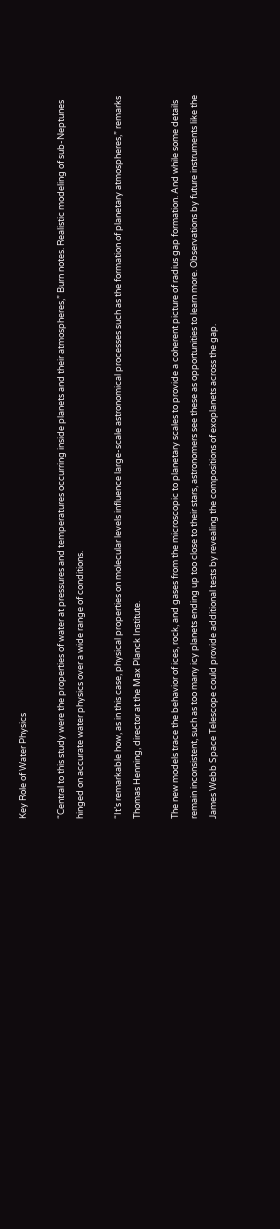Key Role of Water Physics

“Central to this study were the properties of water at pressures and temperatures occurring inside planets and their atmospheres,” Burn notes. Realistic modeling of sub-Neptunes hinged on accurate water physics over a wide range of conditions.

“It’s remarkable how, as in this case, physical properties on molecular levels influence large-scale astronomical processes such as the formation of planetary atmospheres,” remarks Thomas Henning, director at the Max Planck Institute.

The new models trace the behavior of ices, rock, and gases from the microscopic to planetary scales to provide a coherent picture of radius gap formation. And while some details remain inconsistent, such as too many icy planets ending up too close to their stars, astronomers see these as opportunities to learn more. Observations by future instruments like the James Webb Space Telescope could provide additional tests by revealing the compositions of exoplanets across the gap.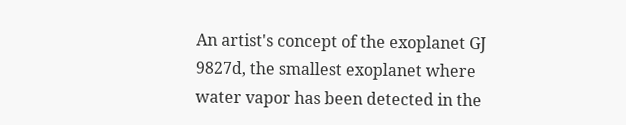An artist's concept of the exoplanet GJ 9827d, the smallest exoplanet where water vapor has been detected in the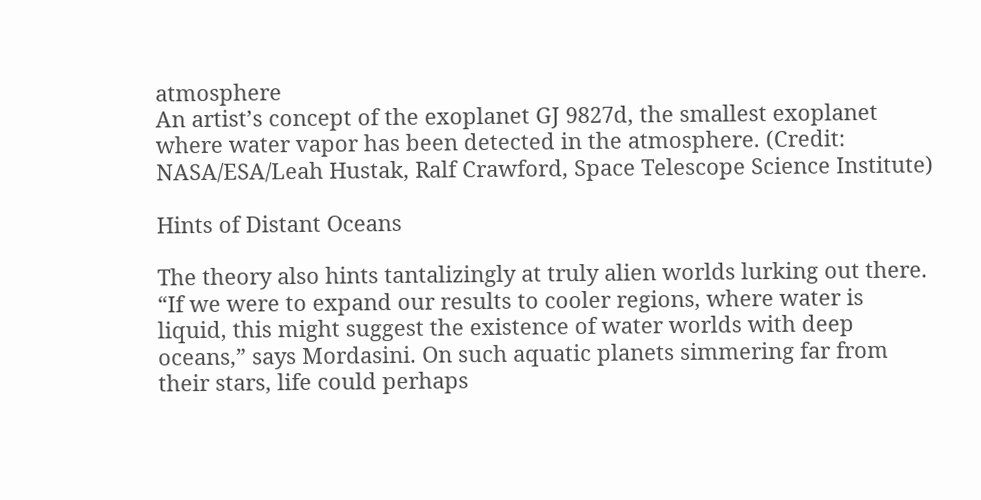atmosphere
An artist’s concept of the exoplanet GJ 9827d, the smallest exoplanet where water vapor has been detected in the atmosphere. (Credit: NASA/ESA/Leah Hustak, Ralf Crawford, Space Telescope Science Institute)

Hints of Distant Oceans

The theory also hints tantalizingly at truly alien worlds lurking out there. “If we were to expand our results to cooler regions, where water is liquid, this might suggest the existence of water worlds with deep oceans,” says Mordasini. On such aquatic planets simmering far from their stars, life could perhaps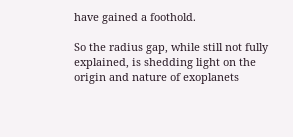have gained a foothold.

So the radius gap, while still not fully explained, is shedding light on the origin and nature of exoplanets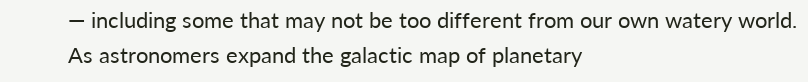— including some that may not be too different from our own watery world. As astronomers expand the galactic map of planetary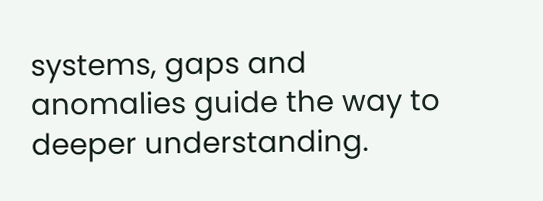systems, gaps and anomalies guide the way to deeper understanding.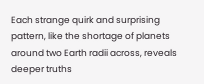Each strange quirk and surprising pattern, like the shortage of planets around two Earth radii across, reveals deeper truths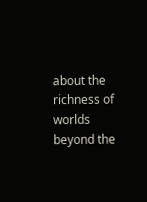about the richness of worlds beyond the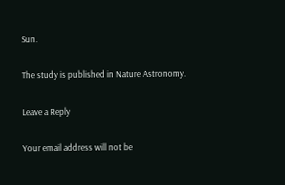Sun.

The study is published in Nature Astronomy.

Leave a Reply

Your email address will not be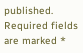published. Required fields are marked *